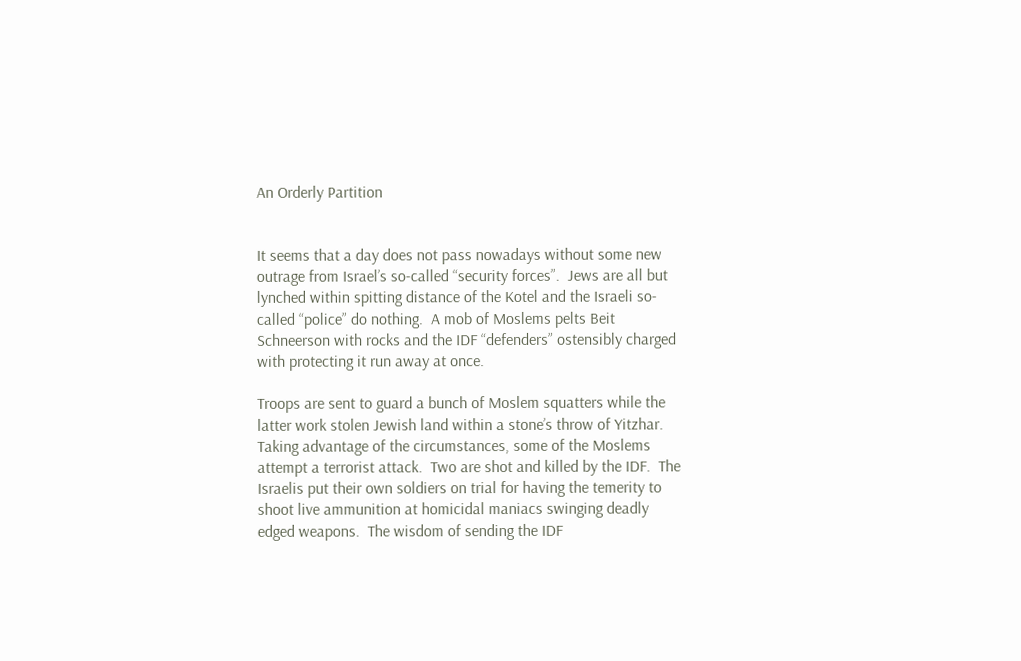An Orderly Partition


It seems that a day does not pass nowadays without some new outrage from Israel’s so-called “security forces”.  Jews are all but lynched within spitting distance of the Kotel and the Israeli so-called “police” do nothing.  A mob of Moslems pelts Beit Schneerson with rocks and the IDF “defenders” ostensibly charged with protecting it run away at once.

Troops are sent to guard a bunch of Moslem squatters while the latter work stolen Jewish land within a stone’s throw of Yitzhar.  Taking advantage of the circumstances, some of the Moslems attempt a terrorist attack.  Two are shot and killed by the IDF.  The Israelis put their own soldiers on trial for having the temerity to shoot live ammunition at homicidal maniacs swinging deadly edged weapons.  The wisdom of sending the IDF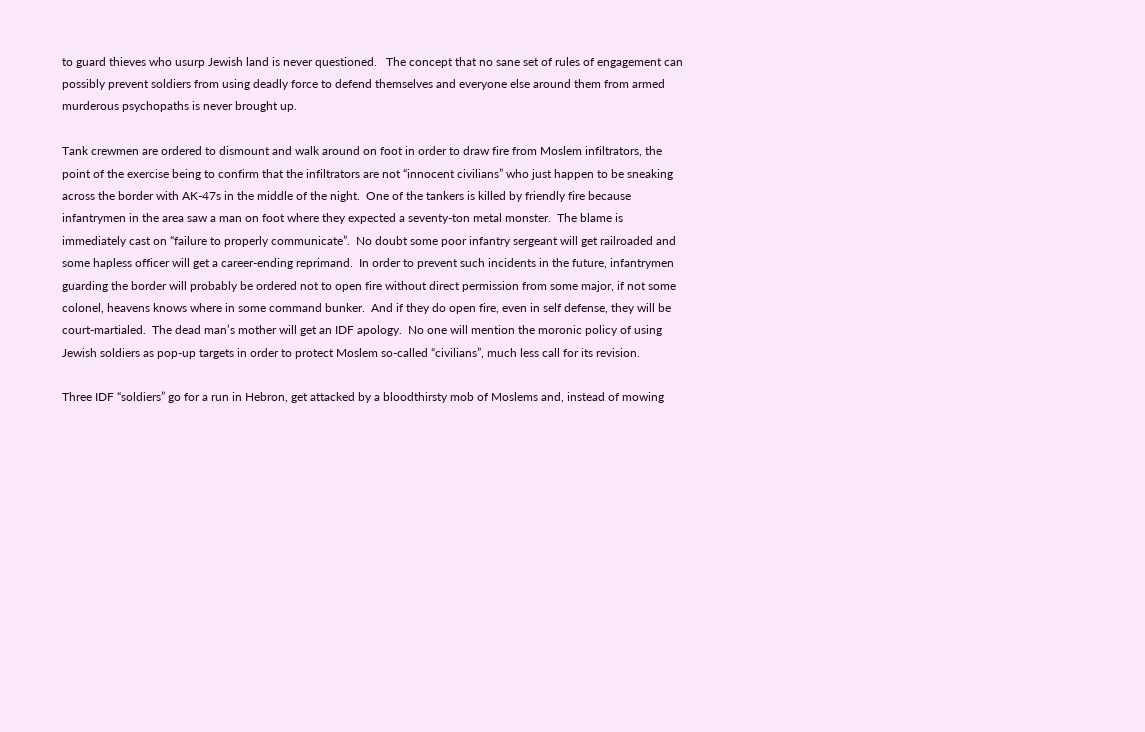to guard thieves who usurp Jewish land is never questioned.   The concept that no sane set of rules of engagement can possibly prevent soldiers from using deadly force to defend themselves and everyone else around them from armed murderous psychopaths is never brought up.

Tank crewmen are ordered to dismount and walk around on foot in order to draw fire from Moslem infiltrators, the point of the exercise being to confirm that the infiltrators are not “innocent civilians” who just happen to be sneaking across the border with AK-47s in the middle of the night.  One of the tankers is killed by friendly fire because infantrymen in the area saw a man on foot where they expected a seventy-ton metal monster.  The blame is immediately cast on “failure to properly communicate”.  No doubt some poor infantry sergeant will get railroaded and some hapless officer will get a career-ending reprimand.  In order to prevent such incidents in the future, infantrymen guarding the border will probably be ordered not to open fire without direct permission from some major, if not some colonel, heavens knows where in some command bunker.  And if they do open fire, even in self defense, they will be court-martialed.  The dead man’s mother will get an IDF apology.  No one will mention the moronic policy of using Jewish soldiers as pop-up targets in order to protect Moslem so-called “civilians”, much less call for its revision.

Three IDF “soldiers” go for a run in Hebron, get attacked by a bloodthirsty mob of Moslems and, instead of mowing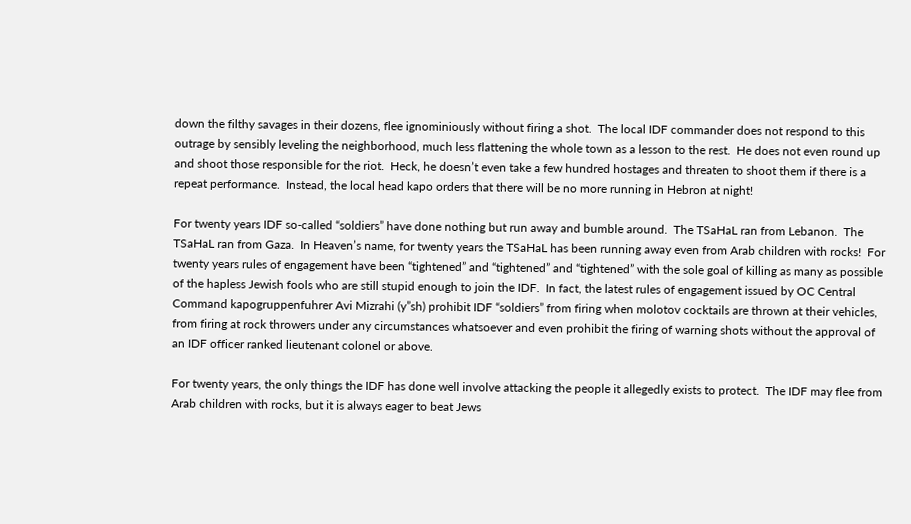down the filthy savages in their dozens, flee ignominiously without firing a shot.  The local IDF commander does not respond to this outrage by sensibly leveling the neighborhood, much less flattening the whole town as a lesson to the rest.  He does not even round up and shoot those responsible for the riot.  Heck, he doesn’t even take a few hundred hostages and threaten to shoot them if there is a repeat performance.  Instead, the local head kapo orders that there will be no more running in Hebron at night!

For twenty years IDF so-called “soldiers” have done nothing but run away and bumble around.  The TSaHaL ran from Lebanon.  The TSaHaL ran from Gaza.  In Heaven’s name, for twenty years the TSaHaL has been running away even from Arab children with rocks!  For twenty years rules of engagement have been “tightened” and “tightened” and “tightened” with the sole goal of killing as many as possible of the hapless Jewish fools who are still stupid enough to join the IDF.  In fact, the latest rules of engagement issued by OC Central Command kapogruppenfuhrer Avi Mizrahi (y”sh) prohibit IDF “soldiers” from firing when molotov cocktails are thrown at their vehicles, from firing at rock throwers under any circumstances whatsoever and even prohibit the firing of warning shots without the approval of an IDF officer ranked lieutenant colonel or above.

For twenty years, the only things the IDF has done well involve attacking the people it allegedly exists to protect.  The IDF may flee from Arab children with rocks, but it is always eager to beat Jews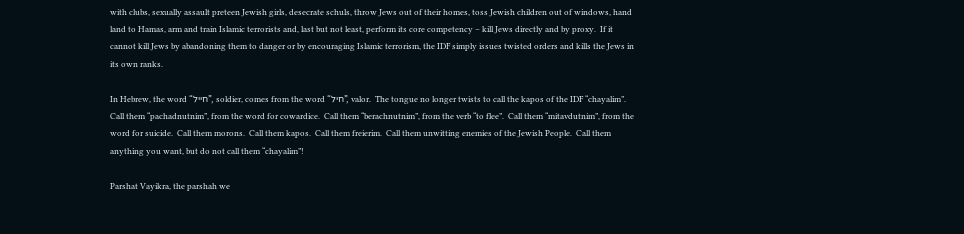with clubs, sexually assault preteen Jewish girls, desecrate schuls, throw Jews out of their homes, toss Jewish children out of windows, hand land to Hamas, arm and train Islamic terrorists and, last but not least, perform its core competency – kill Jews directly and by proxy.  If it cannot kill Jews by abandoning them to danger or by encouraging Islamic terrorism, the IDF simply issues twisted orders and kills the Jews in its own ranks.

In Hebrew, the word “חייל”, soldier, comes from the word “חיל”, valor.  The tongue no longer twists to call the kapos of the IDF “chayalim”.  Call them “pachadnutnim”, from the word for cowardice.  Call them “berachnutnim”, from the verb “to flee”.  Call them “mitavdutnim”, from the word for suicide.  Call them morons.  Call them kapos.  Call them freierim.  Call them unwitting enemies of the Jewish People.  Call them anything you want, but do not call them “chayalim”!

Parshat Vayikra, the parshah we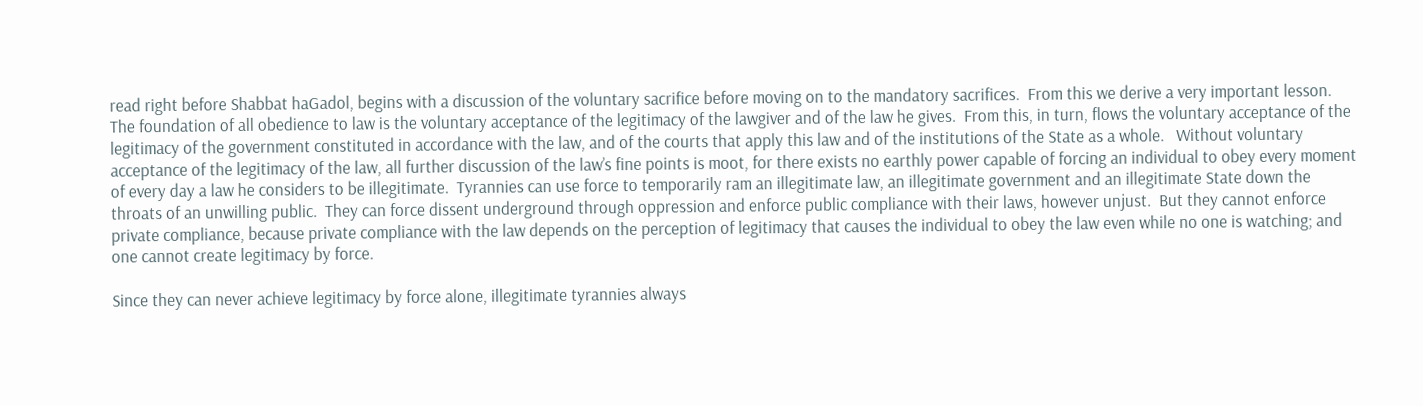read right before Shabbat haGadol, begins with a discussion of the voluntary sacrifice before moving on to the mandatory sacrifices.  From this we derive a very important lesson.  The foundation of all obedience to law is the voluntary acceptance of the legitimacy of the lawgiver and of the law he gives.  From this, in turn, flows the voluntary acceptance of the legitimacy of the government constituted in accordance with the law, and of the courts that apply this law and of the institutions of the State as a whole.   Without voluntary acceptance of the legitimacy of the law, all further discussion of the law’s fine points is moot, for there exists no earthly power capable of forcing an individual to obey every moment of every day a law he considers to be illegitimate.  Tyrannies can use force to temporarily ram an illegitimate law, an illegitimate government and an illegitimate State down the throats of an unwilling public.  They can force dissent underground through oppression and enforce public compliance with their laws, however unjust.  But they cannot enforce private compliance, because private compliance with the law depends on the perception of legitimacy that causes the individual to obey the law even while no one is watching; and one cannot create legitimacy by force.

Since they can never achieve legitimacy by force alone, illegitimate tyrannies always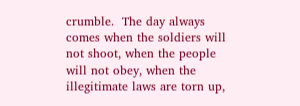crumble.  The day always comes when the soldiers will not shoot, when the people will not obey, when the illegitimate laws are torn up,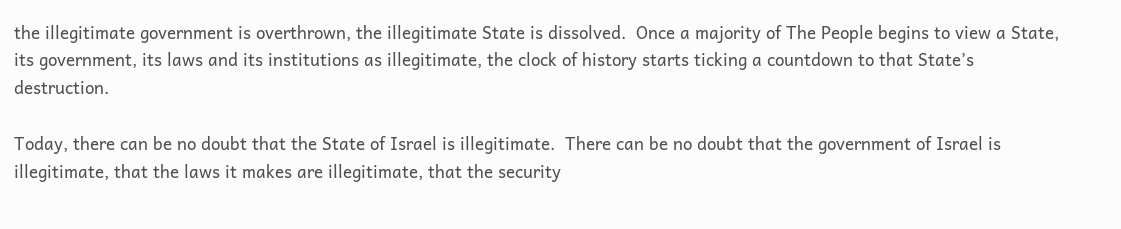the illegitimate government is overthrown, the illegitimate State is dissolved.  Once a majority of The People begins to view a State, its government, its laws and its institutions as illegitimate, the clock of history starts ticking a countdown to that State’s destruction.

Today, there can be no doubt that the State of Israel is illegitimate.  There can be no doubt that the government of Israel is illegitimate, that the laws it makes are illegitimate, that the security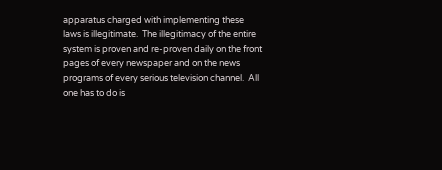apparatus charged with implementing these laws is illegitimate.  The illegitimacy of the entire system is proven and re-proven daily on the front pages of every newspaper and on the news programs of every serious television channel.  All one has to do is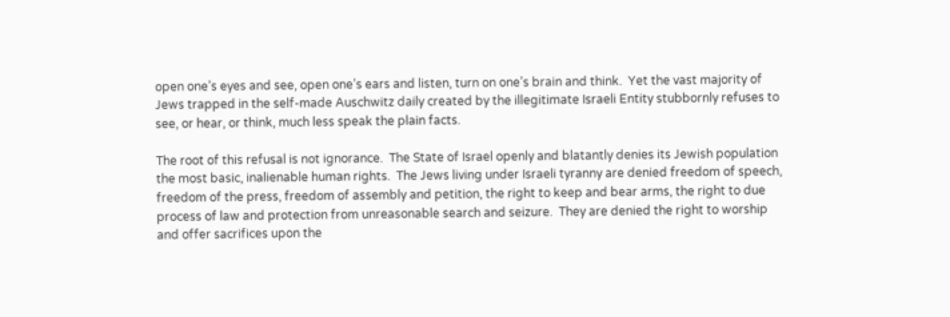open one’s eyes and see, open one’s ears and listen, turn on one’s brain and think.  Yet the vast majority of Jews trapped in the self-made Auschwitz daily created by the illegitimate Israeli Entity stubbornly refuses to see, or hear, or think, much less speak the plain facts.

The root of this refusal is not ignorance.  The State of Israel openly and blatantly denies its Jewish population the most basic, inalienable human rights.  The Jews living under Israeli tyranny are denied freedom of speech, freedom of the press, freedom of assembly and petition, the right to keep and bear arms, the right to due process of law and protection from unreasonable search and seizure.  They are denied the right to worship and offer sacrifices upon the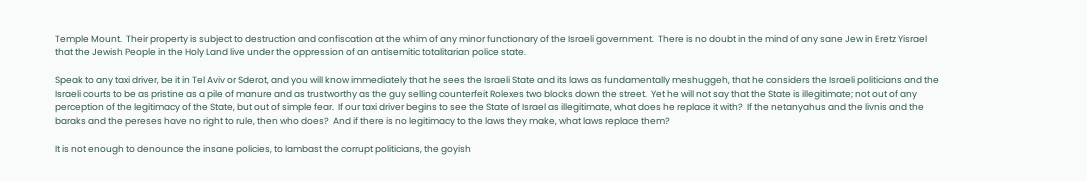Temple Mount.  Their property is subject to destruction and confiscation at the whim of any minor functionary of the Israeli government.  There is no doubt in the mind of any sane Jew in Eretz Yisrael that the Jewish People in the Holy Land live under the oppression of an antisemitic totalitarian police state.

Speak to any taxi driver, be it in Tel Aviv or Sderot, and you will know immediately that he sees the Israeli State and its laws as fundamentally meshuggeh, that he considers the Israeli politicians and the Israeli courts to be as pristine as a pile of manure and as trustworthy as the guy selling counterfeit Rolexes two blocks down the street.  Yet he will not say that the State is illegitimate; not out of any perception of the legitimacy of the State, but out of simple fear.  If our taxi driver begins to see the State of Israel as illegitimate, what does he replace it with?  If the netanyahus and the livnis and the baraks and the pereses have no right to rule, then who does?  And if there is no legitimacy to the laws they make, what laws replace them?

It is not enough to denounce the insane policies, to lambast the corrupt politicians, the goyish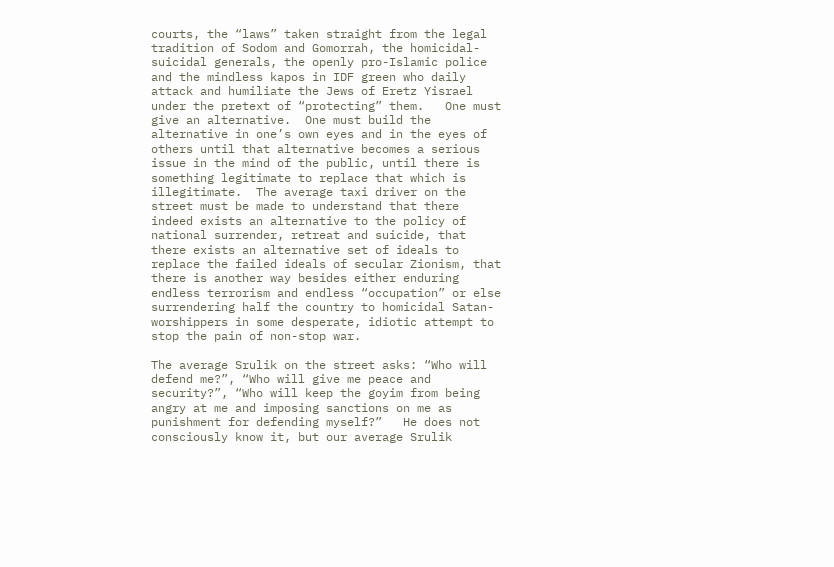courts, the “laws” taken straight from the legal tradition of Sodom and Gomorrah, the homicidal-suicidal generals, the openly pro-Islamic police and the mindless kapos in IDF green who daily attack and humiliate the Jews of Eretz Yisrael under the pretext of “protecting” them.   One must give an alternative.  One must build the alternative in one’s own eyes and in the eyes of others until that alternative becomes a serious issue in the mind of the public, until there is something legitimate to replace that which is illegitimate.  The average taxi driver on the street must be made to understand that there indeed exists an alternative to the policy of national surrender, retreat and suicide, that there exists an alternative set of ideals to replace the failed ideals of secular Zionism, that there is another way besides either enduring endless terrorism and endless “occupation” or else surrendering half the country to homicidal Satan-worshippers in some desperate, idiotic attempt to stop the pain of non-stop war.

The average Srulik on the street asks: “Who will defend me?”, “Who will give me peace and security?”, “Who will keep the goyim from being angry at me and imposing sanctions on me as punishment for defending myself?”   He does not consciously know it, but our average Srulik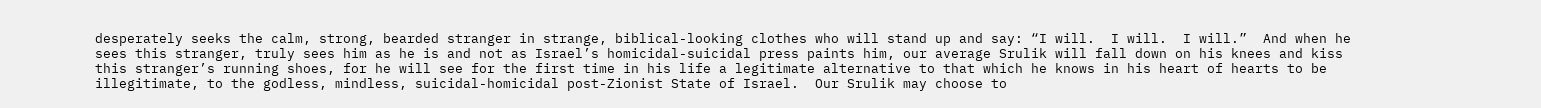desperately seeks the calm, strong, bearded stranger in strange, biblical-looking clothes who will stand up and say: “I will.  I will.  I will.”  And when he sees this stranger, truly sees him as he is and not as Israel’s homicidal-suicidal press paints him, our average Srulik will fall down on his knees and kiss this stranger’s running shoes, for he will see for the first time in his life a legitimate alternative to that which he knows in his heart of hearts to be illegitimate, to the godless, mindless, suicidal-homicidal post-Zionist State of Israel.  Our Srulik may choose to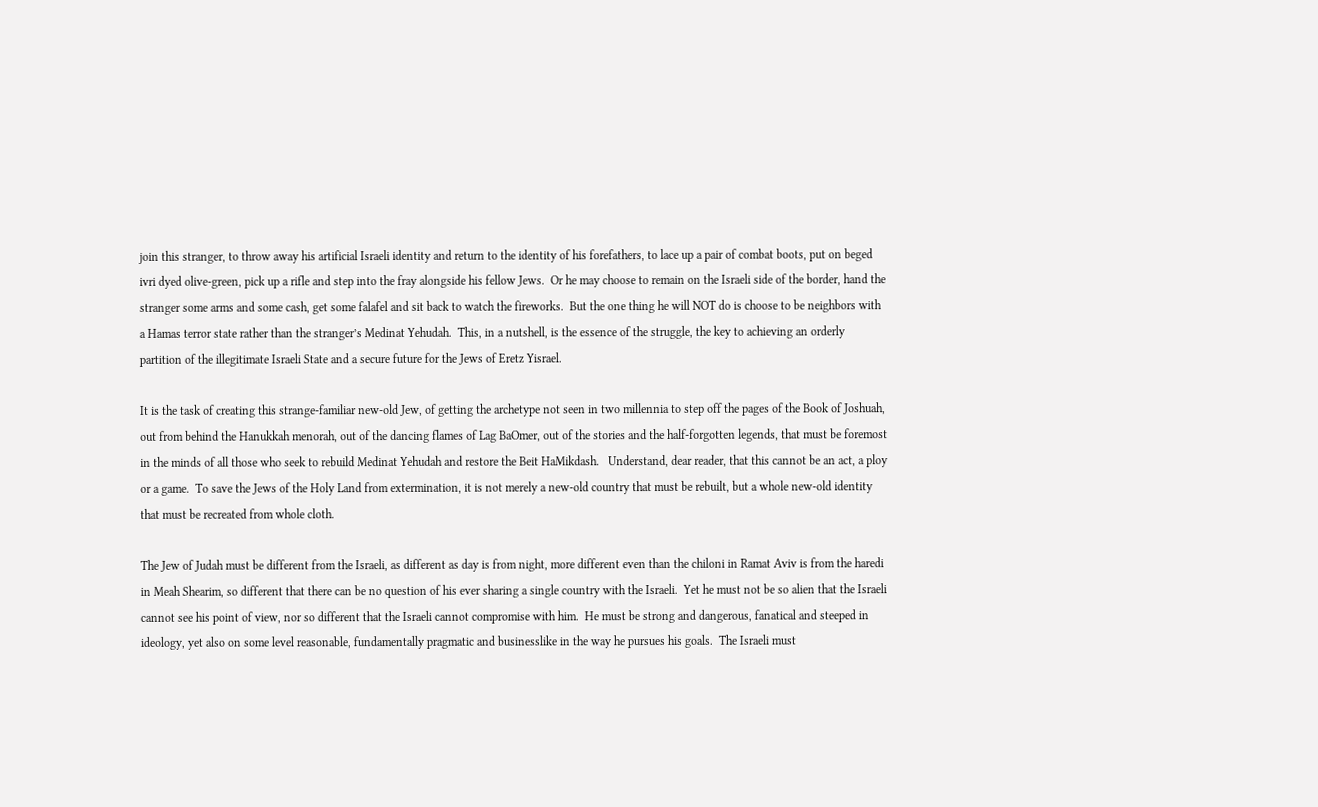join this stranger, to throw away his artificial Israeli identity and return to the identity of his forefathers, to lace up a pair of combat boots, put on beged ivri dyed olive-green, pick up a rifle and step into the fray alongside his fellow Jews.  Or he may choose to remain on the Israeli side of the border, hand the stranger some arms and some cash, get some falafel and sit back to watch the fireworks.  But the one thing he will NOT do is choose to be neighbors with a Hamas terror state rather than the stranger’s Medinat Yehudah.  This, in a nutshell, is the essence of the struggle, the key to achieving an orderly partition of the illegitimate Israeli State and a secure future for the Jews of Eretz Yisrael.

It is the task of creating this strange-familiar new-old Jew, of getting the archetype not seen in two millennia to step off the pages of the Book of Joshuah, out from behind the Hanukkah menorah, out of the dancing flames of Lag BaOmer, out of the stories and the half-forgotten legends, that must be foremost in the minds of all those who seek to rebuild Medinat Yehudah and restore the Beit HaMikdash.   Understand, dear reader, that this cannot be an act, a ploy or a game.  To save the Jews of the Holy Land from extermination, it is not merely a new-old country that must be rebuilt, but a whole new-old identity that must be recreated from whole cloth.

The Jew of Judah must be different from the Israeli, as different as day is from night, more different even than the chiloni in Ramat Aviv is from the haredi in Meah Shearim, so different that there can be no question of his ever sharing a single country with the Israeli.  Yet he must not be so alien that the Israeli cannot see his point of view, nor so different that the Israeli cannot compromise with him.  He must be strong and dangerous, fanatical and steeped in ideology, yet also on some level reasonable, fundamentally pragmatic and businesslike in the way he pursues his goals.  The Israeli must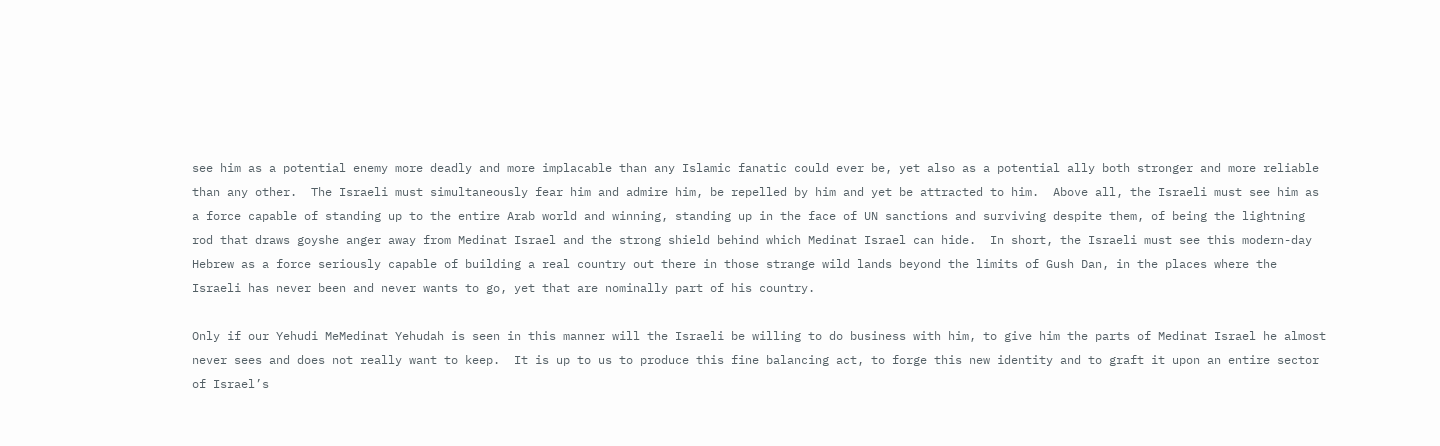see him as a potential enemy more deadly and more implacable than any Islamic fanatic could ever be, yet also as a potential ally both stronger and more reliable than any other.  The Israeli must simultaneously fear him and admire him, be repelled by him and yet be attracted to him.  Above all, the Israeli must see him as a force capable of standing up to the entire Arab world and winning, standing up in the face of UN sanctions and surviving despite them, of being the lightning rod that draws goyshe anger away from Medinat Israel and the strong shield behind which Medinat Israel can hide.  In short, the Israeli must see this modern-day Hebrew as a force seriously capable of building a real country out there in those strange wild lands beyond the limits of Gush Dan, in the places where the Israeli has never been and never wants to go, yet that are nominally part of his country.

Only if our Yehudi MeMedinat Yehudah is seen in this manner will the Israeli be willing to do business with him, to give him the parts of Medinat Israel he almost never sees and does not really want to keep.  It is up to us to produce this fine balancing act, to forge this new identity and to graft it upon an entire sector of Israel’s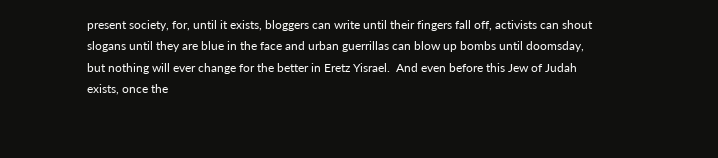present society, for, until it exists, bloggers can write until their fingers fall off, activists can shout slogans until they are blue in the face and urban guerrillas can blow up bombs until doomsday, but nothing will ever change for the better in Eretz Yisrael.  And even before this Jew of Judah exists, once the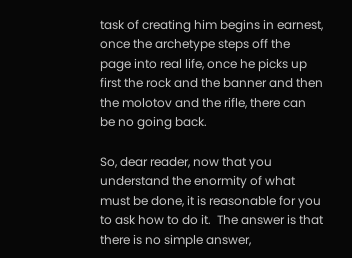task of creating him begins in earnest, once the archetype steps off the page into real life, once he picks up first the rock and the banner and then the molotov and the rifle, there can be no going back.

So, dear reader, now that you understand the enormity of what must be done, it is reasonable for you to ask how to do it.  The answer is that there is no simple answer,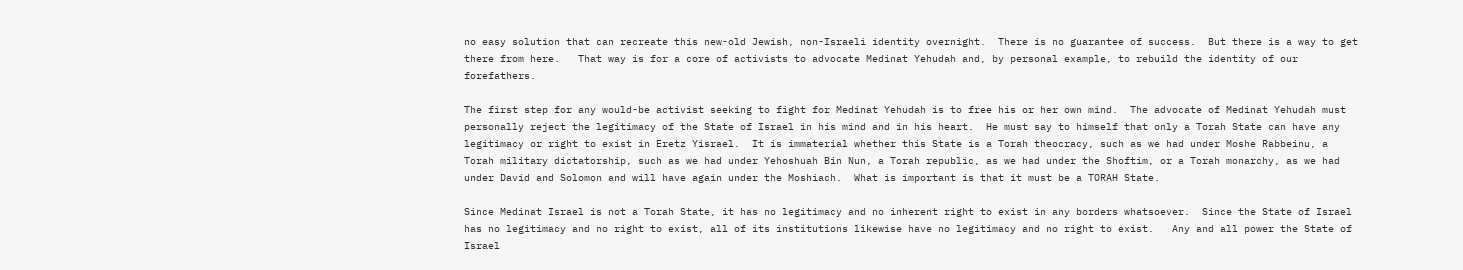no easy solution that can recreate this new-old Jewish, non-Israeli identity overnight.  There is no guarantee of success.  But there is a way to get there from here.   That way is for a core of activists to advocate Medinat Yehudah and, by personal example, to rebuild the identity of our forefathers.

The first step for any would-be activist seeking to fight for Medinat Yehudah is to free his or her own mind.  The advocate of Medinat Yehudah must personally reject the legitimacy of the State of Israel in his mind and in his heart.  He must say to himself that only a Torah State can have any legitimacy or right to exist in Eretz Yisrael.  It is immaterial whether this State is a Torah theocracy, such as we had under Moshe Rabbeinu, a Torah military dictatorship, such as we had under Yehoshuah Bin Nun, a Torah republic, as we had under the Shoftim, or a Torah monarchy, as we had under David and Solomon and will have again under the Moshiach.  What is important is that it must be a TORAH State.

Since Medinat Israel is not a Torah State, it has no legitimacy and no inherent right to exist in any borders whatsoever.  Since the State of Israel has no legitimacy and no right to exist, all of its institutions likewise have no legitimacy and no right to exist.   Any and all power the State of Israel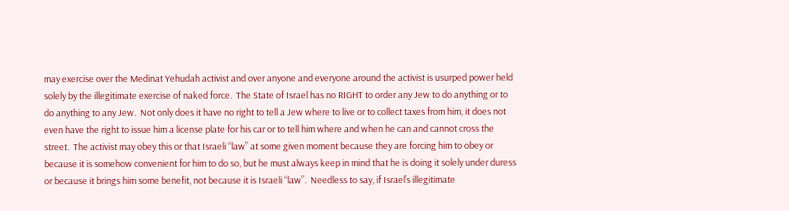may exercise over the Medinat Yehudah activist and over anyone and everyone around the activist is usurped power held solely by the illegitimate exercise of naked force.  The State of Israel has no RIGHT to order any Jew to do anything or to do anything to any Jew.  Not only does it have no right to tell a Jew where to live or to collect taxes from him, it does not even have the right to issue him a license plate for his car or to tell him where and when he can and cannot cross the street.  The activist may obey this or that Israeli “law” at some given moment because they are forcing him to obey or because it is somehow convenient for him to do so, but he must always keep in mind that he is doing it solely under duress or because it brings him some benefit, not because it is Israeli “law”.  Needless to say, if Israel’s illegitimate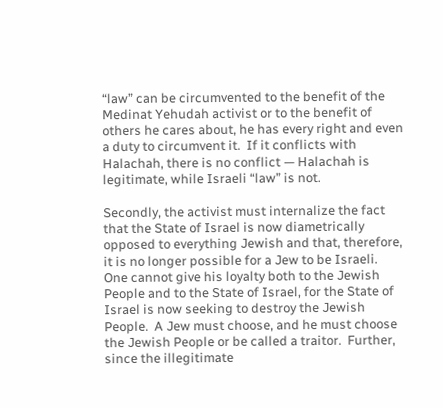“law” can be circumvented to the benefit of the Medinat Yehudah activist or to the benefit of others he cares about, he has every right and even a duty to circumvent it.  If it conflicts with Halachah, there is no conflict — Halachah is legitimate, while Israeli “law” is not.

Secondly, the activist must internalize the fact that the State of Israel is now diametrically opposed to everything Jewish and that, therefore, it is no longer possible for a Jew to be Israeli.  One cannot give his loyalty both to the Jewish People and to the State of Israel, for the State of Israel is now seeking to destroy the Jewish People.  A Jew must choose, and he must choose the Jewish People or be called a traitor.  Further, since the illegitimate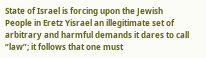State of Israel is forcing upon the Jewish People in Eretz Yisrael an illegitimate set of arbitrary and harmful demands it dares to call “law”; it follows that one must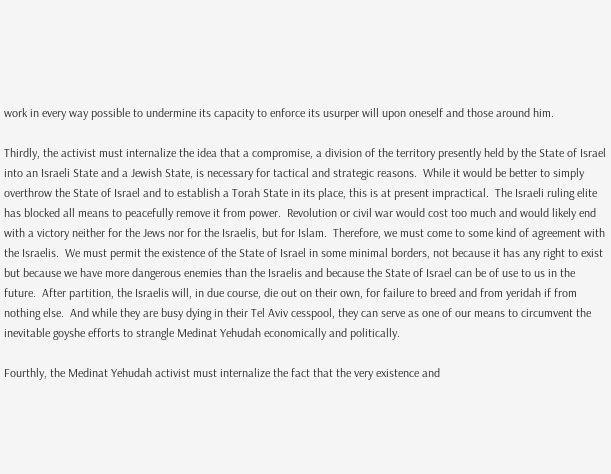work in every way possible to undermine its capacity to enforce its usurper will upon oneself and those around him.

Thirdly, the activist must internalize the idea that a compromise, a division of the territory presently held by the State of Israel into an Israeli State and a Jewish State, is necessary for tactical and strategic reasons.  While it would be better to simply overthrow the State of Israel and to establish a Torah State in its place, this is at present impractical.  The Israeli ruling elite has blocked all means to peacefully remove it from power.  Revolution or civil war would cost too much and would likely end with a victory neither for the Jews nor for the Israelis, but for Islam.  Therefore, we must come to some kind of agreement with the Israelis.  We must permit the existence of the State of Israel in some minimal borders, not because it has any right to exist but because we have more dangerous enemies than the Israelis and because the State of Israel can be of use to us in the future.  After partition, the Israelis will, in due course, die out on their own, for failure to breed and from yeridah if from nothing else.  And while they are busy dying in their Tel Aviv cesspool, they can serve as one of our means to circumvent the inevitable goyshe efforts to strangle Medinat Yehudah economically and politically.

Fourthly, the Medinat Yehudah activist must internalize the fact that the very existence and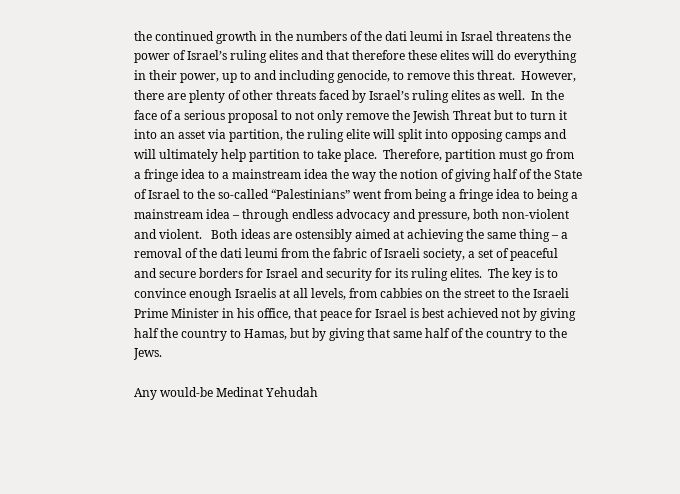the continued growth in the numbers of the dati leumi in Israel threatens the power of Israel’s ruling elites and that therefore these elites will do everything in their power, up to and including genocide, to remove this threat.  However, there are plenty of other threats faced by Israel’s ruling elites as well.  In the face of a serious proposal to not only remove the Jewish Threat but to turn it into an asset via partition, the ruling elite will split into opposing camps and will ultimately help partition to take place.  Therefore, partition must go from a fringe idea to a mainstream idea the way the notion of giving half of the State of Israel to the so-called “Palestinians” went from being a fringe idea to being a mainstream idea – through endless advocacy and pressure, both non-violent and violent.   Both ideas are ostensibly aimed at achieving the same thing – a removal of the dati leumi from the fabric of Israeli society, a set of peaceful and secure borders for Israel and security for its ruling elites.  The key is to convince enough Israelis at all levels, from cabbies on the street to the Israeli Prime Minister in his office, that peace for Israel is best achieved not by giving half the country to Hamas, but by giving that same half of the country to the Jews.

Any would-be Medinat Yehudah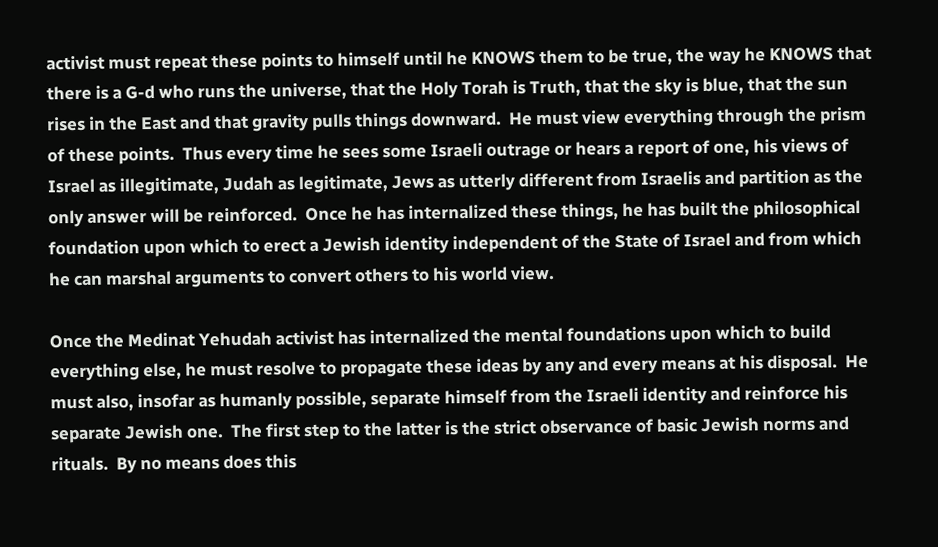activist must repeat these points to himself until he KNOWS them to be true, the way he KNOWS that there is a G-d who runs the universe, that the Holy Torah is Truth, that the sky is blue, that the sun rises in the East and that gravity pulls things downward.  He must view everything through the prism of these points.  Thus every time he sees some Israeli outrage or hears a report of one, his views of Israel as illegitimate, Judah as legitimate, Jews as utterly different from Israelis and partition as the only answer will be reinforced.  Once he has internalized these things, he has built the philosophical foundation upon which to erect a Jewish identity independent of the State of Israel and from which he can marshal arguments to convert others to his world view.

Once the Medinat Yehudah activist has internalized the mental foundations upon which to build everything else, he must resolve to propagate these ideas by any and every means at his disposal.  He must also, insofar as humanly possible, separate himself from the Israeli identity and reinforce his separate Jewish one.  The first step to the latter is the strict observance of basic Jewish norms and rituals.  By no means does this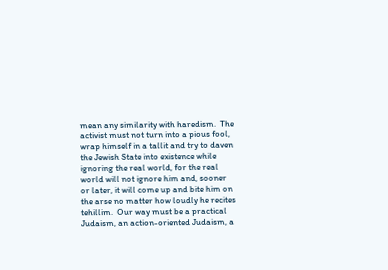mean any similarity with haredism.  The activist must not turn into a pious fool, wrap himself in a tallit and try to daven the Jewish State into existence while ignoring the real world, for the real world will not ignore him and, sooner or later, it will come up and bite him on the arse no matter how loudly he recites tehillim.  Our way must be a practical Judaism, an action-oriented Judaism, a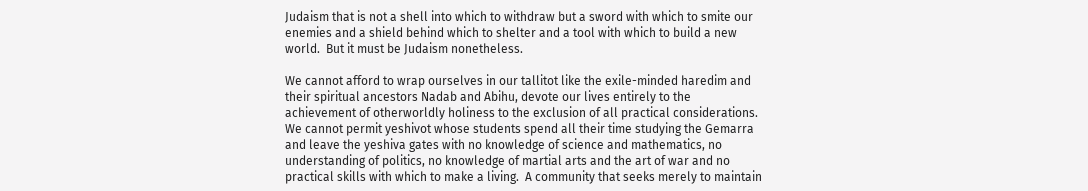Judaism that is not a shell into which to withdraw but a sword with which to smite our enemies and a shield behind which to shelter and a tool with which to build a new world.  But it must be Judaism nonetheless.

We cannot afford to wrap ourselves in our tallitot like the exile-minded haredim and their spiritual ancestors Nadab and Abihu, devote our lives entirely to the achievement of otherworldly holiness to the exclusion of all practical considerations.   We cannot permit yeshivot whose students spend all their time studying the Gemarra and leave the yeshiva gates with no knowledge of science and mathematics, no understanding of politics, no knowledge of martial arts and the art of war and no practical skills with which to make a living.  A community that seeks merely to maintain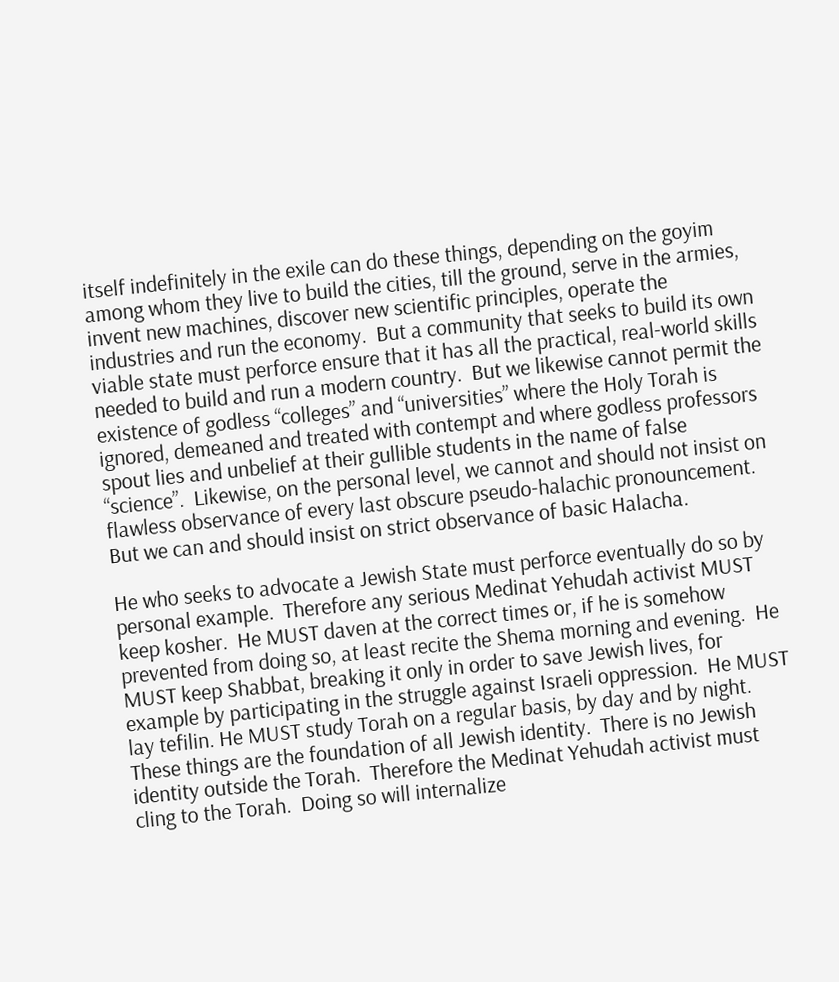itself indefinitely in the exile can do these things, depending on the goyim among whom they live to build the cities, till the ground, serve in the armies, invent new machines, discover new scientific principles, operate the industries and run the economy.  But a community that seeks to build its own viable state must perforce ensure that it has all the practical, real-world skills needed to build and run a modern country.  But we likewise cannot permit the existence of godless “colleges” and “universities” where the Holy Torah is ignored, demeaned and treated with contempt and where godless professors spout lies and unbelief at their gullible students in the name of false “science”.  Likewise, on the personal level, we cannot and should not insist on flawless observance of every last obscure pseudo-halachic pronouncement.  But we can and should insist on strict observance of basic Halacha.

He who seeks to advocate a Jewish State must perforce eventually do so by personal example.  Therefore any serious Medinat Yehudah activist MUST keep kosher.  He MUST daven at the correct times or, if he is somehow prevented from doing so, at least recite the Shema morning and evening.  He MUST keep Shabbat, breaking it only in order to save Jewish lives, for example by participating in the struggle against Israeli oppression.  He MUST lay tefilin. He MUST study Torah on a regular basis, by day and by night.  These things are the foundation of all Jewish identity.  There is no Jewish identity outside the Torah.  Therefore the Medinat Yehudah activist must cling to the Torah.  Doing so will internalize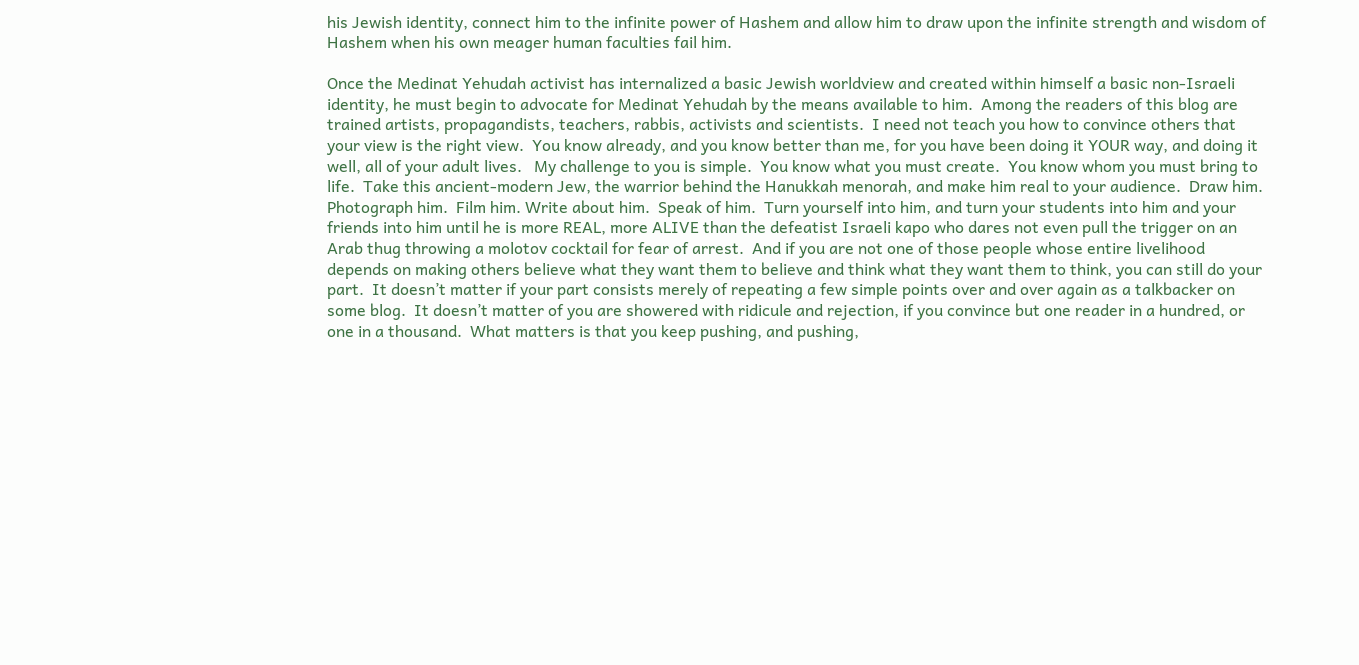his Jewish identity, connect him to the infinite power of Hashem and allow him to draw upon the infinite strength and wisdom of Hashem when his own meager human faculties fail him.

Once the Medinat Yehudah activist has internalized a basic Jewish worldview and created within himself a basic non-Israeli identity, he must begin to advocate for Medinat Yehudah by the means available to him.  Among the readers of this blog are trained artists, propagandists, teachers, rabbis, activists and scientists.  I need not teach you how to convince others that your view is the right view.  You know already, and you know better than me, for you have been doing it YOUR way, and doing it well, all of your adult lives.   My challenge to you is simple.  You know what you must create.  You know whom you must bring to life.  Take this ancient-modern Jew, the warrior behind the Hanukkah menorah, and make him real to your audience.  Draw him.  Photograph him.  Film him. Write about him.  Speak of him.  Turn yourself into him, and turn your students into him and your friends into him until he is more REAL, more ALIVE than the defeatist Israeli kapo who dares not even pull the trigger on an Arab thug throwing a molotov cocktail for fear of arrest.  And if you are not one of those people whose entire livelihood depends on making others believe what they want them to believe and think what they want them to think, you can still do your part.  It doesn’t matter if your part consists merely of repeating a few simple points over and over again as a talkbacker on some blog.  It doesn’t matter of you are showered with ridicule and rejection, if you convince but one reader in a hundred, or one in a thousand.  What matters is that you keep pushing, and pushing,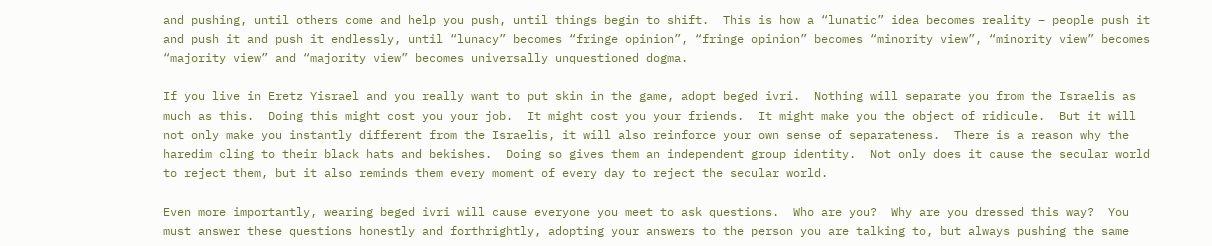and pushing, until others come and help you push, until things begin to shift.  This is how a “lunatic” idea becomes reality – people push it and push it and push it endlessly, until “lunacy” becomes “fringe opinion”, “fringe opinion” becomes “minority view”, “minority view” becomes “majority view” and “majority view” becomes universally unquestioned dogma.

If you live in Eretz Yisrael and you really want to put skin in the game, adopt beged ivri.  Nothing will separate you from the Israelis as much as this.  Doing this might cost you your job.  It might cost you your friends.  It might make you the object of ridicule.  But it will not only make you instantly different from the Israelis, it will also reinforce your own sense of separateness.  There is a reason why the haredim cling to their black hats and bekishes.  Doing so gives them an independent group identity.  Not only does it cause the secular world to reject them, but it also reminds them every moment of every day to reject the secular world.

Even more importantly, wearing beged ivri will cause everyone you meet to ask questions.  Who are you?  Why are you dressed this way?  You must answer these questions honestly and forthrightly, adopting your answers to the person you are talking to, but always pushing the same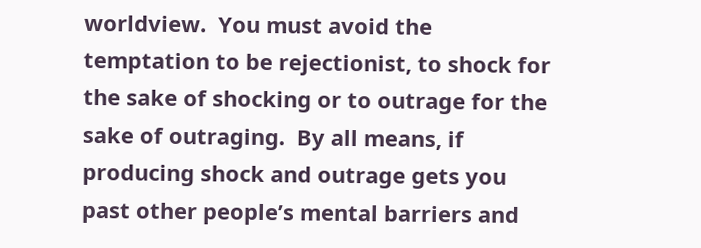worldview.  You must avoid the temptation to be rejectionist, to shock for the sake of shocking or to outrage for the sake of outraging.  By all means, if producing shock and outrage gets you past other people’s mental barriers and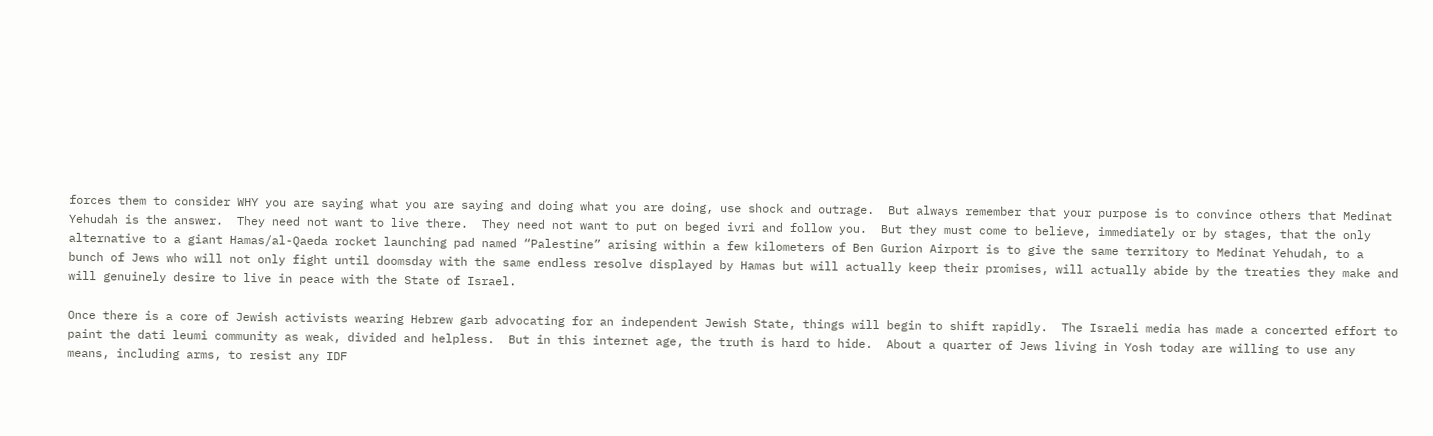forces them to consider WHY you are saying what you are saying and doing what you are doing, use shock and outrage.  But always remember that your purpose is to convince others that Medinat Yehudah is the answer.  They need not want to live there.  They need not want to put on beged ivri and follow you.  But they must come to believe, immediately or by stages, that the only alternative to a giant Hamas/al-Qaeda rocket launching pad named “Palestine” arising within a few kilometers of Ben Gurion Airport is to give the same territory to Medinat Yehudah, to a bunch of Jews who will not only fight until doomsday with the same endless resolve displayed by Hamas but will actually keep their promises, will actually abide by the treaties they make and will genuinely desire to live in peace with the State of Israel.

Once there is a core of Jewish activists wearing Hebrew garb advocating for an independent Jewish State, things will begin to shift rapidly.  The Israeli media has made a concerted effort to paint the dati leumi community as weak, divided and helpless.  But in this internet age, the truth is hard to hide.  About a quarter of Jews living in Yosh today are willing to use any means, including arms, to resist any IDF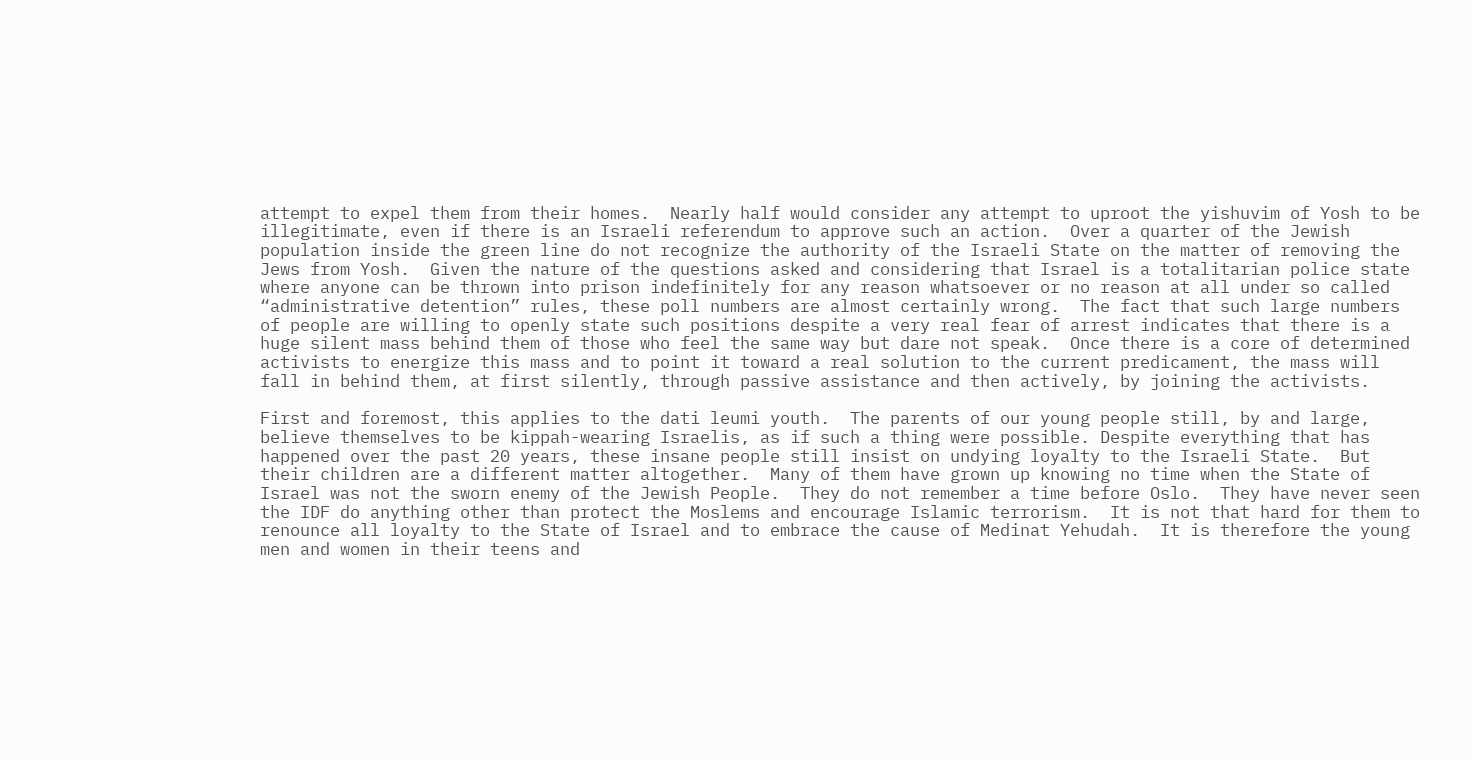attempt to expel them from their homes.  Nearly half would consider any attempt to uproot the yishuvim of Yosh to be illegitimate, even if there is an Israeli referendum to approve such an action.  Over a quarter of the Jewish population inside the green line do not recognize the authority of the Israeli State on the matter of removing the Jews from Yosh.  Given the nature of the questions asked and considering that Israel is a totalitarian police state where anyone can be thrown into prison indefinitely for any reason whatsoever or no reason at all under so called “administrative detention” rules, these poll numbers are almost certainly wrong.  The fact that such large numbers of people are willing to openly state such positions despite a very real fear of arrest indicates that there is a huge silent mass behind them of those who feel the same way but dare not speak.  Once there is a core of determined activists to energize this mass and to point it toward a real solution to the current predicament, the mass will fall in behind them, at first silently, through passive assistance and then actively, by joining the activists.

First and foremost, this applies to the dati leumi youth.  The parents of our young people still, by and large, believe themselves to be kippah-wearing Israelis, as if such a thing were possible. Despite everything that has happened over the past 20 years, these insane people still insist on undying loyalty to the Israeli State.  But their children are a different matter altogether.  Many of them have grown up knowing no time when the State of Israel was not the sworn enemy of the Jewish People.  They do not remember a time before Oslo.  They have never seen the IDF do anything other than protect the Moslems and encourage Islamic terrorism.  It is not that hard for them to renounce all loyalty to the State of Israel and to embrace the cause of Medinat Yehudah.  It is therefore the young men and women in their teens and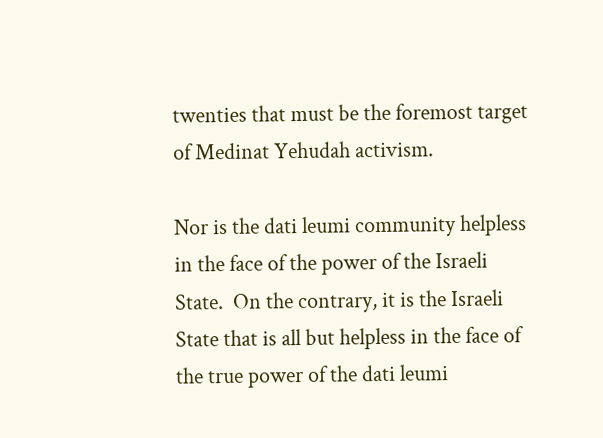twenties that must be the foremost target of Medinat Yehudah activism.

Nor is the dati leumi community helpless in the face of the power of the Israeli State.  On the contrary, it is the Israeli State that is all but helpless in the face of the true power of the dati leumi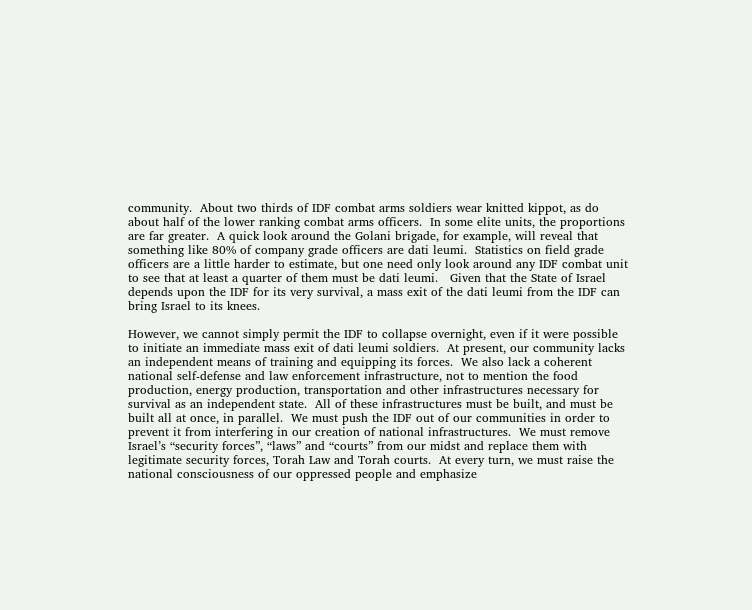community.  About two thirds of IDF combat arms soldiers wear knitted kippot, as do about half of the lower ranking combat arms officers.  In some elite units, the proportions are far greater.  A quick look around the Golani brigade, for example, will reveal that something like 80% of company grade officers are dati leumi.  Statistics on field grade officers are a little harder to estimate, but one need only look around any IDF combat unit to see that at least a quarter of them must be dati leumi.   Given that the State of Israel depends upon the IDF for its very survival, a mass exit of the dati leumi from the IDF can bring Israel to its knees.

However, we cannot simply permit the IDF to collapse overnight, even if it were possible to initiate an immediate mass exit of dati leumi soldiers.  At present, our community lacks an independent means of training and equipping its forces.  We also lack a coherent national self-defense and law enforcement infrastructure, not to mention the food production, energy production, transportation and other infrastructures necessary for survival as an independent state.  All of these infrastructures must be built, and must be built all at once, in parallel.  We must push the IDF out of our communities in order to prevent it from interfering in our creation of national infrastructures.  We must remove Israel’s “security forces”, “laws” and “courts” from our midst and replace them with legitimate security forces, Torah Law and Torah courts.  At every turn, we must raise the national consciousness of our oppressed people and emphasize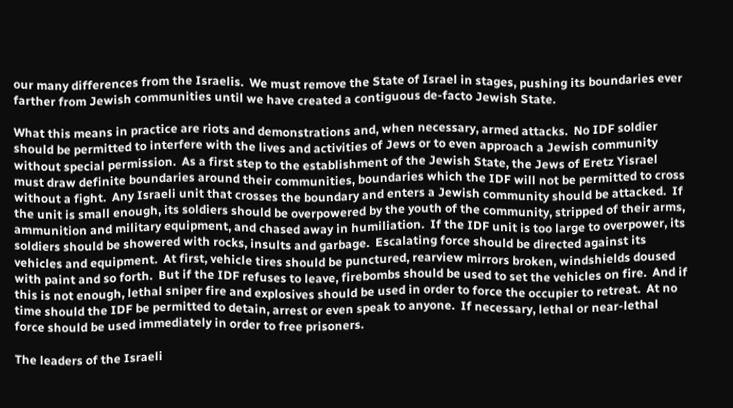our many differences from the Israelis.  We must remove the State of Israel in stages, pushing its boundaries ever farther from Jewish communities until we have created a contiguous de-facto Jewish State.

What this means in practice are riots and demonstrations and, when necessary, armed attacks.  No IDF soldier should be permitted to interfere with the lives and activities of Jews or to even approach a Jewish community without special permission.  As a first step to the establishment of the Jewish State, the Jews of Eretz Yisrael must draw definite boundaries around their communities, boundaries which the IDF will not be permitted to cross without a fight.  Any Israeli unit that crosses the boundary and enters a Jewish community should be attacked.  If the unit is small enough, its soldiers should be overpowered by the youth of the community, stripped of their arms, ammunition and military equipment, and chased away in humiliation.  If the IDF unit is too large to overpower, its soldiers should be showered with rocks, insults and garbage.  Escalating force should be directed against its vehicles and equipment.  At first, vehicle tires should be punctured, rearview mirrors broken, windshields doused with paint and so forth.  But if the IDF refuses to leave, firebombs should be used to set the vehicles on fire.  And if this is not enough, lethal sniper fire and explosives should be used in order to force the occupier to retreat.  At no time should the IDF be permitted to detain, arrest or even speak to anyone.  If necessary, lethal or near-lethal force should be used immediately in order to free prisoners.

The leaders of the Israeli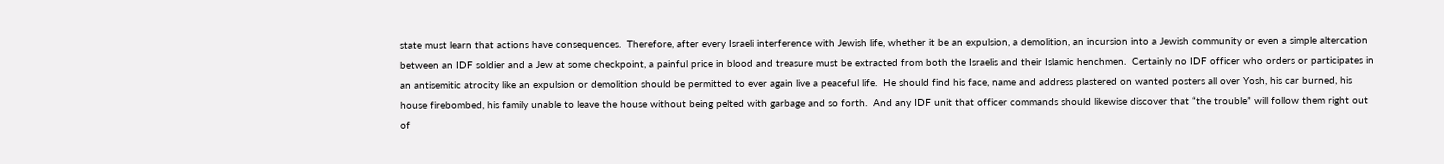state must learn that actions have consequences.  Therefore, after every Israeli interference with Jewish life, whether it be an expulsion, a demolition, an incursion into a Jewish community or even a simple altercation between an IDF soldier and a Jew at some checkpoint, a painful price in blood and treasure must be extracted from both the Israelis and their Islamic henchmen.  Certainly no IDF officer who orders or participates in an antisemitic atrocity like an expulsion or demolition should be permitted to ever again live a peaceful life.  He should find his face, name and address plastered on wanted posters all over Yosh, his car burned, his house firebombed, his family unable to leave the house without being pelted with garbage and so forth.  And any IDF unit that officer commands should likewise discover that “the trouble” will follow them right out of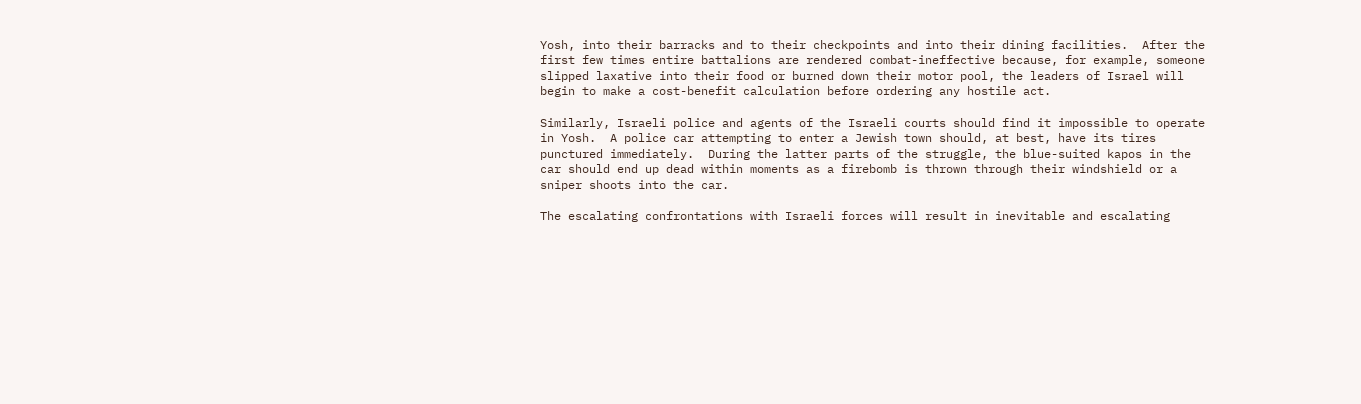Yosh, into their barracks and to their checkpoints and into their dining facilities.  After the first few times entire battalions are rendered combat-ineffective because, for example, someone slipped laxative into their food or burned down their motor pool, the leaders of Israel will begin to make a cost-benefit calculation before ordering any hostile act.

Similarly, Israeli police and agents of the Israeli courts should find it impossible to operate in Yosh.  A police car attempting to enter a Jewish town should, at best, have its tires punctured immediately.  During the latter parts of the struggle, the blue-suited kapos in the car should end up dead within moments as a firebomb is thrown through their windshield or a sniper shoots into the car.

The escalating confrontations with Israeli forces will result in inevitable and escalating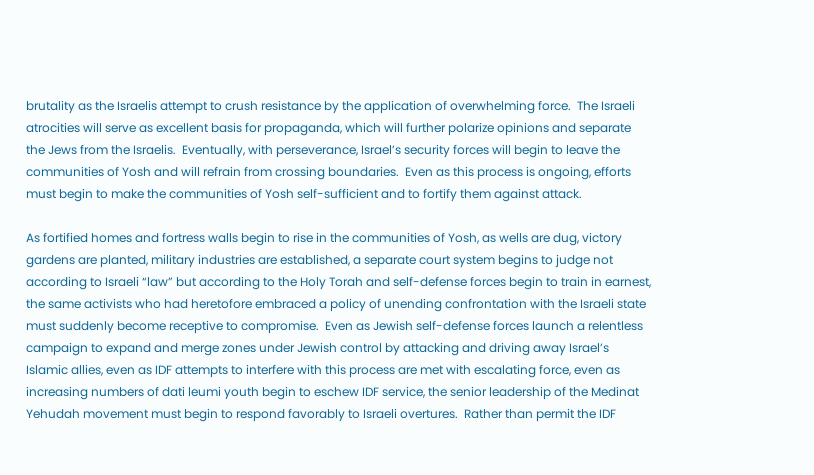brutality as the Israelis attempt to crush resistance by the application of overwhelming force.  The Israeli atrocities will serve as excellent basis for propaganda, which will further polarize opinions and separate the Jews from the Israelis.  Eventually, with perseverance, Israel’s security forces will begin to leave the communities of Yosh and will refrain from crossing boundaries.  Even as this process is ongoing, efforts must begin to make the communities of Yosh self-sufficient and to fortify them against attack.

As fortified homes and fortress walls begin to rise in the communities of Yosh, as wells are dug, victory gardens are planted, military industries are established, a separate court system begins to judge not according to Israeli “law” but according to the Holy Torah and self-defense forces begin to train in earnest, the same activists who had heretofore embraced a policy of unending confrontation with the Israeli state must suddenly become receptive to compromise.  Even as Jewish self-defense forces launch a relentless campaign to expand and merge zones under Jewish control by attacking and driving away Israel’s Islamic allies, even as IDF attempts to interfere with this process are met with escalating force, even as increasing numbers of dati leumi youth begin to eschew IDF service, the senior leadership of the Medinat Yehudah movement must begin to respond favorably to Israeli overtures.  Rather than permit the IDF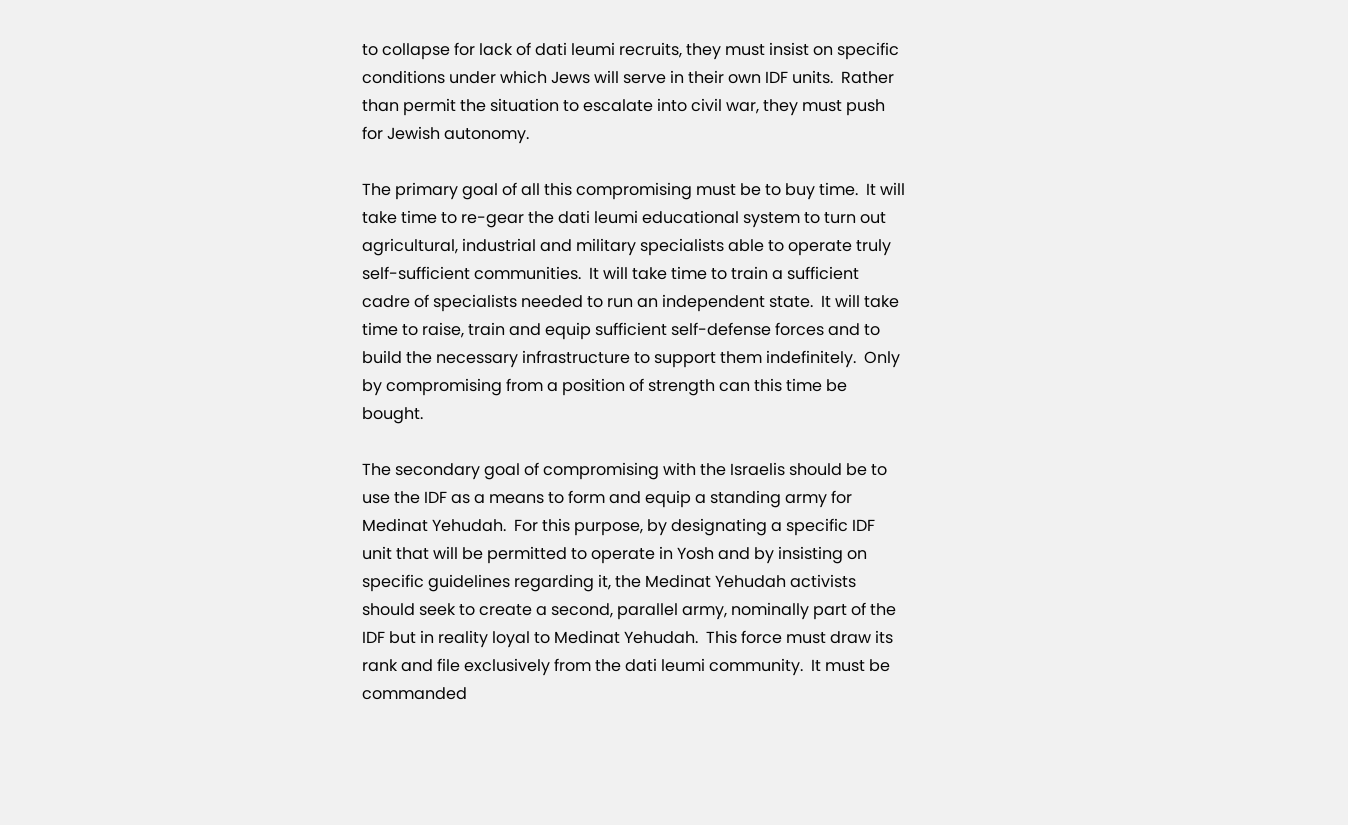to collapse for lack of dati leumi recruits, they must insist on specific conditions under which Jews will serve in their own IDF units.  Rather than permit the situation to escalate into civil war, they must push for Jewish autonomy.

The primary goal of all this compromising must be to buy time.  It will take time to re-gear the dati leumi educational system to turn out agricultural, industrial and military specialists able to operate truly self-sufficient communities.  It will take time to train a sufficient cadre of specialists needed to run an independent state.  It will take time to raise, train and equip sufficient self-defense forces and to build the necessary infrastructure to support them indefinitely.  Only by compromising from a position of strength can this time be bought.

The secondary goal of compromising with the Israelis should be to use the IDF as a means to form and equip a standing army for Medinat Yehudah.  For this purpose, by designating a specific IDF unit that will be permitted to operate in Yosh and by insisting on specific guidelines regarding it, the Medinat Yehudah activists should seek to create a second, parallel army, nominally part of the IDF but in reality loyal to Medinat Yehudah.  This force must draw its rank and file exclusively from the dati leumi community.  It must be commanded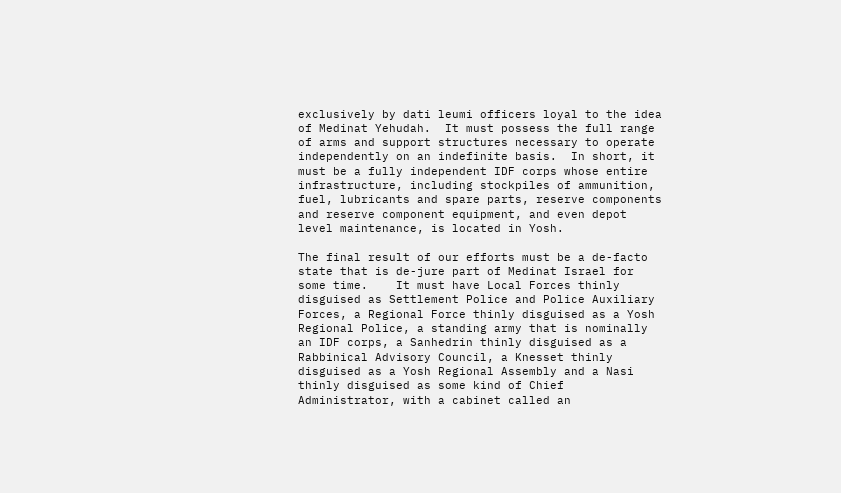exclusively by dati leumi officers loyal to the idea of Medinat Yehudah.  It must possess the full range of arms and support structures necessary to operate independently on an indefinite basis.  In short, it must be a fully independent IDF corps whose entire infrastructure, including stockpiles of ammunition, fuel, lubricants and spare parts, reserve components and reserve component equipment, and even depot level maintenance, is located in Yosh.

The final result of our efforts must be a de-facto state that is de-jure part of Medinat Israel for some time.    It must have Local Forces thinly disguised as Settlement Police and Police Auxiliary Forces, a Regional Force thinly disguised as a Yosh Regional Police, a standing army that is nominally an IDF corps, a Sanhedrin thinly disguised as a Rabbinical Advisory Council, a Knesset thinly disguised as a Yosh Regional Assembly and a Nasi thinly disguised as some kind of Chief Administrator, with a cabinet called an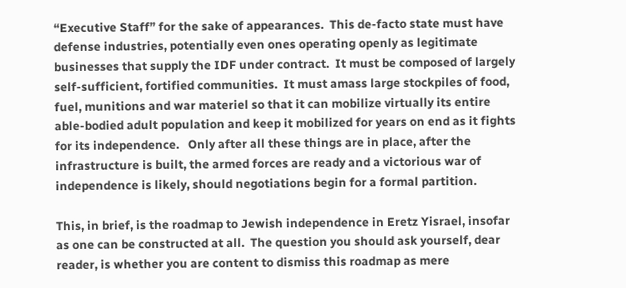“Executive Staff” for the sake of appearances.  This de-facto state must have defense industries, potentially even ones operating openly as legitimate businesses that supply the IDF under contract.  It must be composed of largely self-sufficient, fortified communities.  It must amass large stockpiles of food, fuel, munitions and war materiel so that it can mobilize virtually its entire able-bodied adult population and keep it mobilized for years on end as it fights for its independence.   Only after all these things are in place, after the infrastructure is built, the armed forces are ready and a victorious war of independence is likely, should negotiations begin for a formal partition.

This, in brief, is the roadmap to Jewish independence in Eretz Yisrael, insofar as one can be constructed at all.  The question you should ask yourself, dear reader, is whether you are content to dismiss this roadmap as mere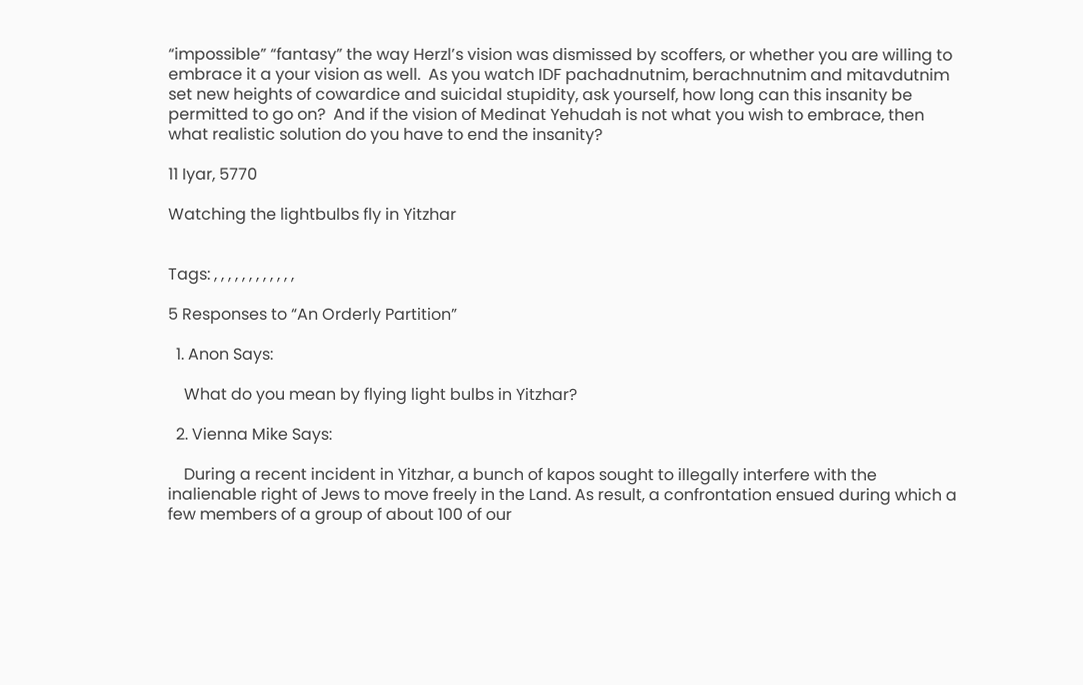“impossible” “fantasy” the way Herzl’s vision was dismissed by scoffers, or whether you are willing to embrace it a your vision as well.  As you watch IDF pachadnutnim, berachnutnim and mitavdutnim set new heights of cowardice and suicidal stupidity, ask yourself, how long can this insanity be permitted to go on?  And if the vision of Medinat Yehudah is not what you wish to embrace, then what realistic solution do you have to end the insanity?

11 Iyar, 5770

Watching the lightbulbs fly in Yitzhar


Tags: , , , , , , , , , , , ,

5 Responses to “An Orderly Partition”

  1. Anon Says:

    What do you mean by flying light bulbs in Yitzhar?

  2. Vienna Mike Says:

    During a recent incident in Yitzhar, a bunch of kapos sought to illegally interfere with the inalienable right of Jews to move freely in the Land. As result, a confrontation ensued during which a few members of a group of about 100 of our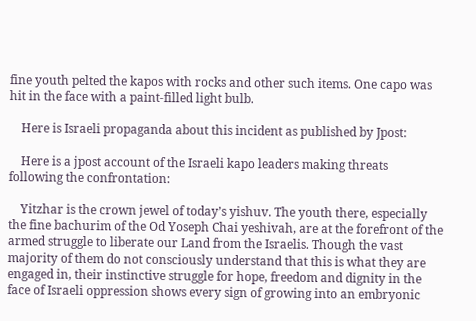fine youth pelted the kapos with rocks and other such items. One capo was hit in the face with a paint-filled light bulb.

    Here is Israeli propaganda about this incident as published by Jpost:

    Here is a jpost account of the Israeli kapo leaders making threats following the confrontation:

    Yitzhar is the crown jewel of today’s yishuv. The youth there, especially the fine bachurim of the Od Yoseph Chai yeshivah, are at the forefront of the armed struggle to liberate our Land from the Israelis. Though the vast majority of them do not consciously understand that this is what they are engaged in, their instinctive struggle for hope, freedom and dignity in the face of Israeli oppression shows every sign of growing into an embryonic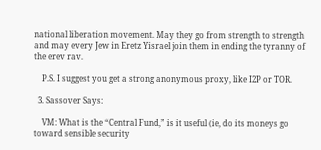national liberation movement. May they go from strength to strength and may every Jew in Eretz Yisrael join them in ending the tyranny of the erev rav.

    P.S. I suggest you get a strong anonymous proxy, like I2P or TOR.

  3. Sassover Says:

    VM: What is the “Central Fund,” is it useful (ie, do its moneys go toward sensible security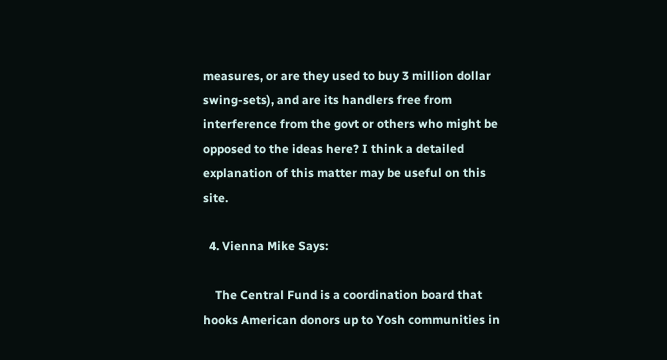measures, or are they used to buy 3 million dollar swing-sets), and are its handlers free from interference from the govt or others who might be opposed to the ideas here? I think a detailed explanation of this matter may be useful on this site.

  4. Vienna Mike Says:

    The Central Fund is a coordination board that hooks American donors up to Yosh communities in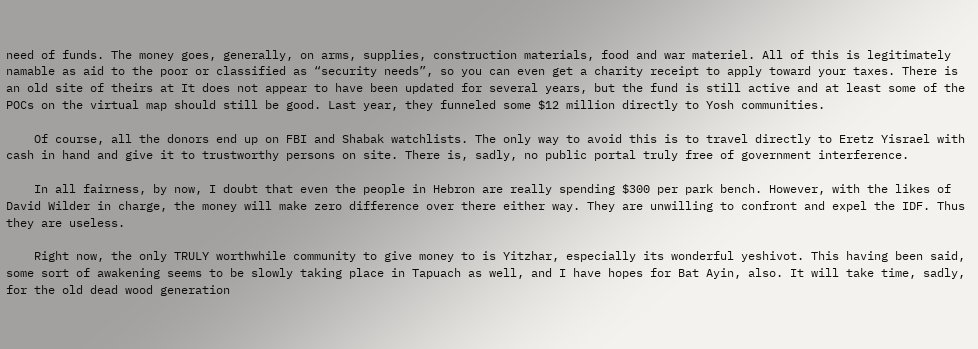need of funds. The money goes, generally, on arms, supplies, construction materials, food and war materiel. All of this is legitimately namable as aid to the poor or classified as “security needs”, so you can even get a charity receipt to apply toward your taxes. There is an old site of theirs at It does not appear to have been updated for several years, but the fund is still active and at least some of the POCs on the virtual map should still be good. Last year, they funneled some $12 million directly to Yosh communities.

    Of course, all the donors end up on FBI and Shabak watchlists. The only way to avoid this is to travel directly to Eretz Yisrael with cash in hand and give it to trustworthy persons on site. There is, sadly, no public portal truly free of government interference.

    In all fairness, by now, I doubt that even the people in Hebron are really spending $300 per park bench. However, with the likes of David Wilder in charge, the money will make zero difference over there either way. They are unwilling to confront and expel the IDF. Thus they are useless.

    Right now, the only TRULY worthwhile community to give money to is Yitzhar, especially its wonderful yeshivot. This having been said, some sort of awakening seems to be slowly taking place in Tapuach as well, and I have hopes for Bat Ayin, also. It will take time, sadly, for the old dead wood generation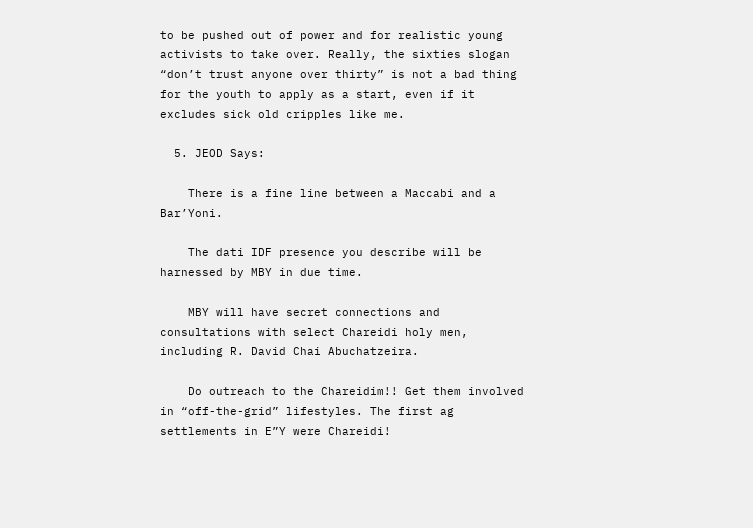to be pushed out of power and for realistic young activists to take over. Really, the sixties slogan “don’t trust anyone over thirty” is not a bad thing for the youth to apply as a start, even if it excludes sick old cripples like me.

  5. JEOD Says:

    There is a fine line between a Maccabi and a Bar’Yoni.

    The dati IDF presence you describe will be harnessed by MBY in due time.

    MBY will have secret connections and consultations with select Chareidi holy men, including R. David Chai Abuchatzeira.

    Do outreach to the Chareidim!! Get them involved in “off-the-grid” lifestyles. The first ag settlements in E”Y were Chareidi!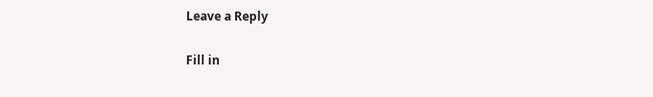Leave a Reply

Fill in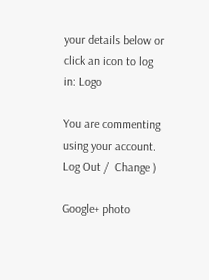your details below or click an icon to log in: Logo

You are commenting using your account. Log Out /  Change )

Google+ photo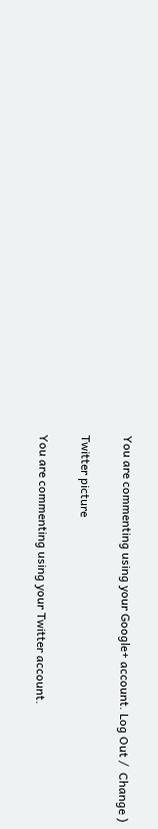You are commenting using your Google+ account. Log Out /  Change )

Twitter picture

You are commenting using your Twitter account.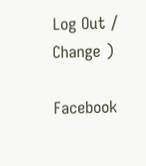Log Out /  Change )

Facebook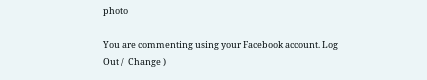photo

You are commenting using your Facebook account. Log Out /  Change )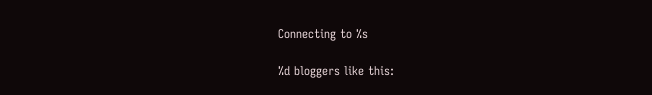Connecting to %s

%d bloggers like this: